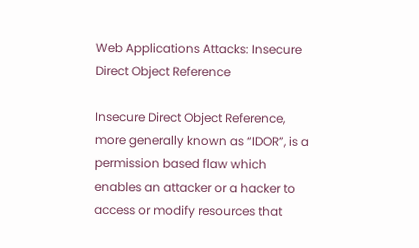Web Applications Attacks: Insecure Direct Object Reference

Insecure Direct Object Reference, more generally known as “IDOR”, is a permission based flaw which enables an attacker or a hacker to access or modify resources that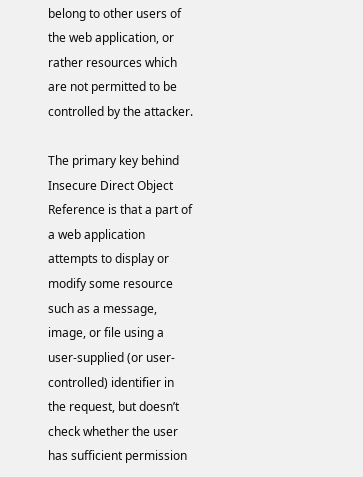belong to other users of the web application, or rather resources which are not permitted to be controlled by the attacker.

The primary key behind Insecure Direct Object Reference is that a part of a web application attempts to display or modify some resource such as a message, image, or file using a user-supplied (or user-controlled) identifier in the request, but doesn’t check whether the user has sufficient permission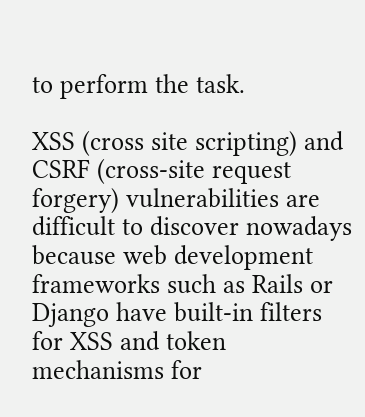to perform the task.

XSS (cross site scripting) and CSRF (cross-site request forgery) vulnerabilities are difficult to discover nowadays because web development frameworks such as Rails or Django have built-in filters for XSS and token mechanisms for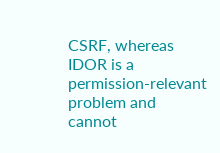CSRF, whereas IDOR is a permission-relevant problem and cannot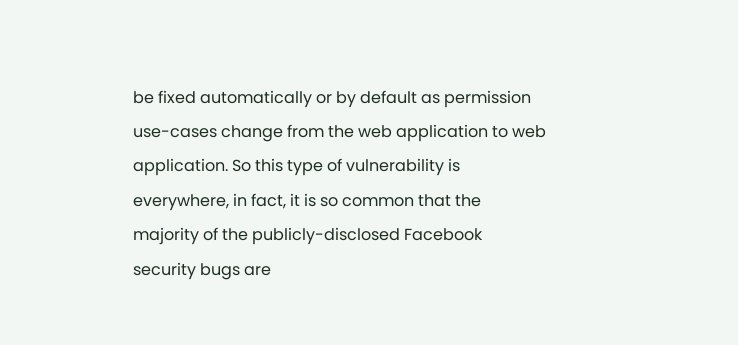be fixed automatically or by default as permission use-cases change from the web application to web application. So this type of vulnerability is everywhere, in fact, it is so common that the majority of the publicly-disclosed Facebook security bugs are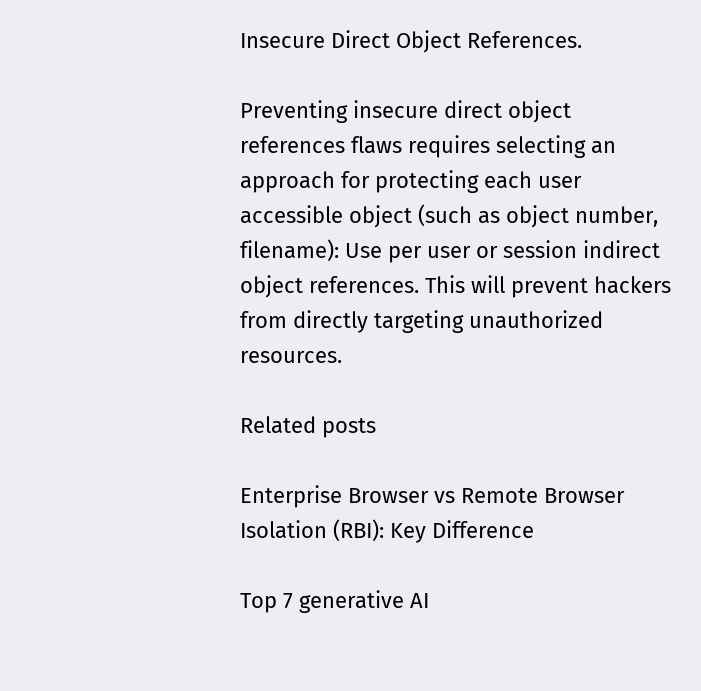Insecure Direct Object References.

Preventing insecure direct object references flaws requires selecting an approach for protecting each user accessible object (such as object number, filename): Use per user or session indirect object references. This will prevent hackers from directly targeting unauthorized resources.

Related posts

Enterprise Browser vs Remote Browser Isolation (RBI): Key Difference

Top 7 generative AI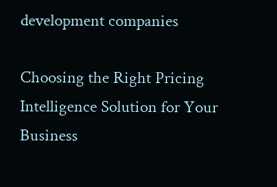development companies

Choosing the Right Pricing Intelligence Solution for Your Business